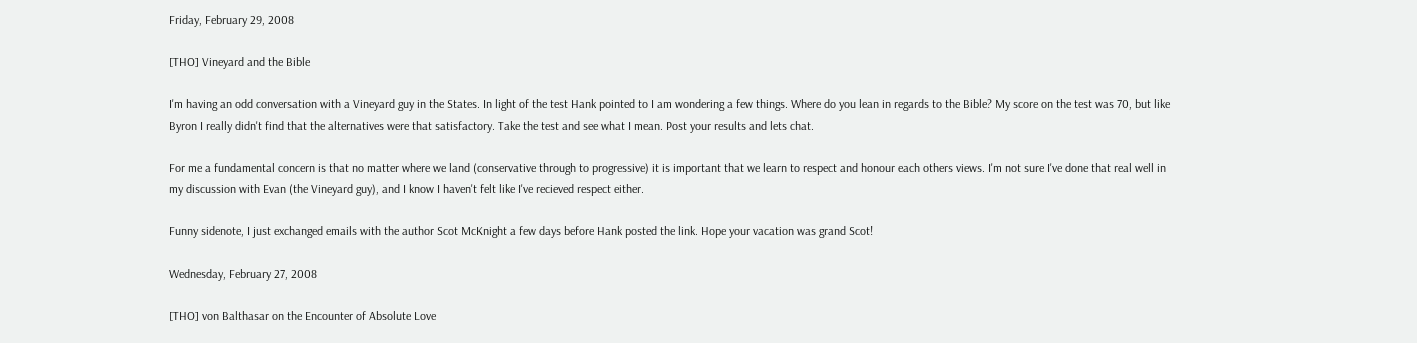Friday, February 29, 2008

[THO] Vineyard and the Bible

I'm having an odd conversation with a Vineyard guy in the States. In light of the test Hank pointed to I am wondering a few things. Where do you lean in regards to the Bible? My score on the test was 70, but like Byron I really didn't find that the alternatives were that satisfactory. Take the test and see what I mean. Post your results and lets chat.

For me a fundamental concern is that no matter where we land (conservative through to progressive) it is important that we learn to respect and honour each others views. I'm not sure I've done that real well in my discussion with Evan (the Vineyard guy), and I know I haven't felt like I've recieved respect either.

Funny sidenote, I just exchanged emails with the author Scot McKnight a few days before Hank posted the link. Hope your vacation was grand Scot!

Wednesday, February 27, 2008

[THO] von Balthasar on the Encounter of Absolute Love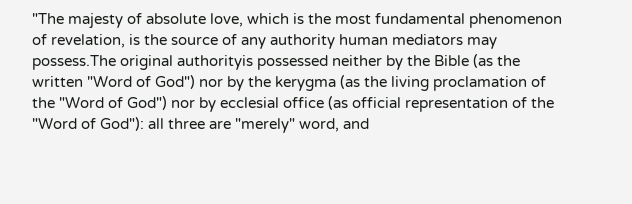"The majesty of absolute love, which is the most fundamental phenomenon of revelation, is the source of any authority human mediators may possess.The original authorityis possessed neither by the Bible (as the written "Word of God") nor by the kerygma (as the living proclamation of the "Word of God") nor by ecclesial office (as official representation of the "Word of God"): all three are "merely" word, and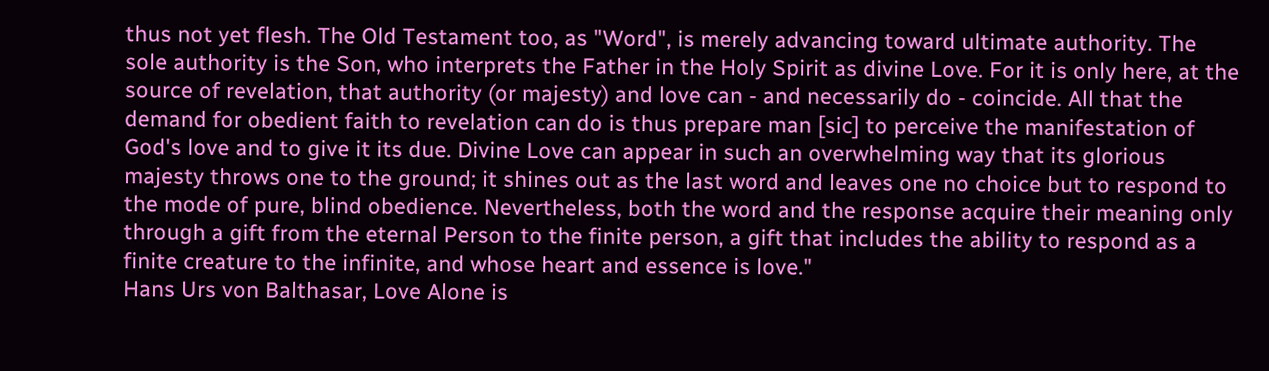thus not yet flesh. The Old Testament too, as "Word", is merely advancing toward ultimate authority. The sole authority is the Son, who interprets the Father in the Holy Spirit as divine Love. For it is only here, at the source of revelation, that authority (or majesty) and love can - and necessarily do - coincide. All that the demand for obedient faith to revelation can do is thus prepare man [sic] to perceive the manifestation of God's love and to give it its due. Divine Love can appear in such an overwhelming way that its glorious majesty throws one to the ground; it shines out as the last word and leaves one no choice but to respond to the mode of pure, blind obedience. Nevertheless, both the word and the response acquire their meaning only through a gift from the eternal Person to the finite person, a gift that includes the ability to respond as a finite creature to the infinite, and whose heart and essence is love."
Hans Urs von Balthasar, Love Alone is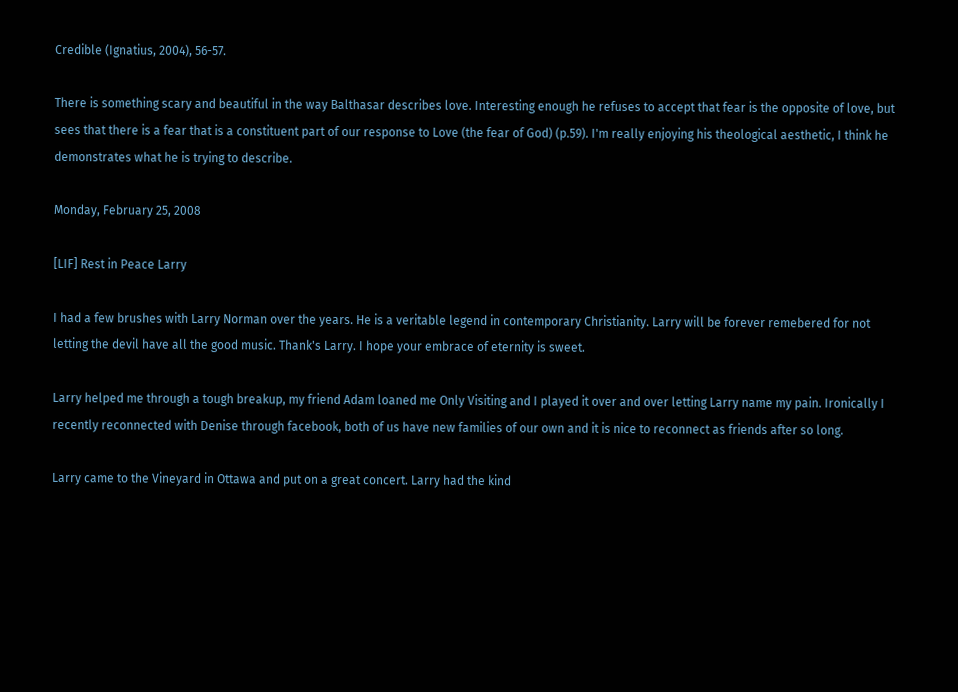Credible (Ignatius, 2004), 56-57.

There is something scary and beautiful in the way Balthasar describes love. Interesting enough he refuses to accept that fear is the opposite of love, but sees that there is a fear that is a constituent part of our response to Love (the fear of God) (p.59). I'm really enjoying his theological aesthetic, I think he demonstrates what he is trying to describe.

Monday, February 25, 2008

[LIF] Rest in Peace Larry

I had a few brushes with Larry Norman over the years. He is a veritable legend in contemporary Christianity. Larry will be forever remebered for not letting the devil have all the good music. Thank's Larry. I hope your embrace of eternity is sweet.

Larry helped me through a tough breakup, my friend Adam loaned me Only Visiting and I played it over and over letting Larry name my pain. Ironically I recently reconnected with Denise through facebook, both of us have new families of our own and it is nice to reconnect as friends after so long.

Larry came to the Vineyard in Ottawa and put on a great concert. Larry had the kind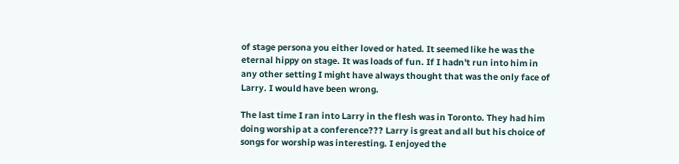of stage persona you either loved or hated. It seemed like he was the eternal hippy on stage. It was loads of fun. If I hadn't run into him in any other setting I might have always thought that was the only face of Larry. I would have been wrong.

The last time I ran into Larry in the flesh was in Toronto. They had him doing worship at a conference??? Larry is great and all but his choice of songs for worship was interesting. I enjoyed the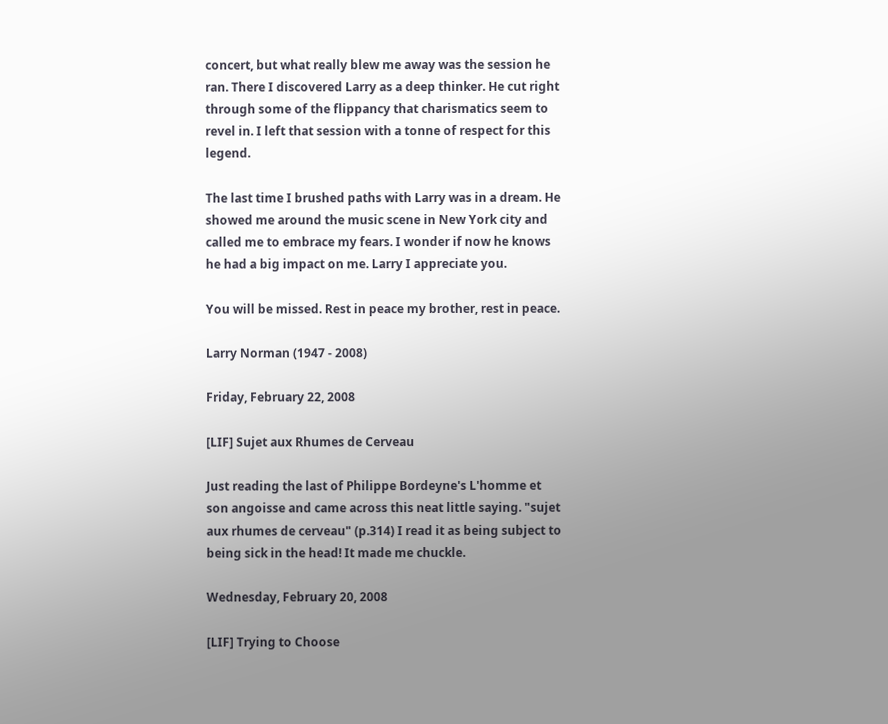concert, but what really blew me away was the session he ran. There I discovered Larry as a deep thinker. He cut right through some of the flippancy that charismatics seem to revel in. I left that session with a tonne of respect for this legend.

The last time I brushed paths with Larry was in a dream. He showed me around the music scene in New York city and called me to embrace my fears. I wonder if now he knows he had a big impact on me. Larry I appreciate you.

You will be missed. Rest in peace my brother, rest in peace.

Larry Norman (1947 - 2008)

Friday, February 22, 2008

[LIF] Sujet aux Rhumes de Cerveau

Just reading the last of Philippe Bordeyne's L'homme et son angoisse and came across this neat little saying. "sujet aux rhumes de cerveau" (p.314) I read it as being subject to being sick in the head! It made me chuckle.

Wednesday, February 20, 2008

[LIF] Trying to Choose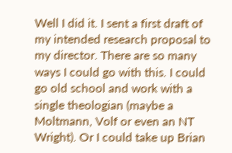Well I did it. I sent a first draft of my intended research proposal to my director. There are so many ways I could go with this. I could go old school and work with a single theologian (maybe a Moltmann, Volf or even an NT Wright). Or I could take up Brian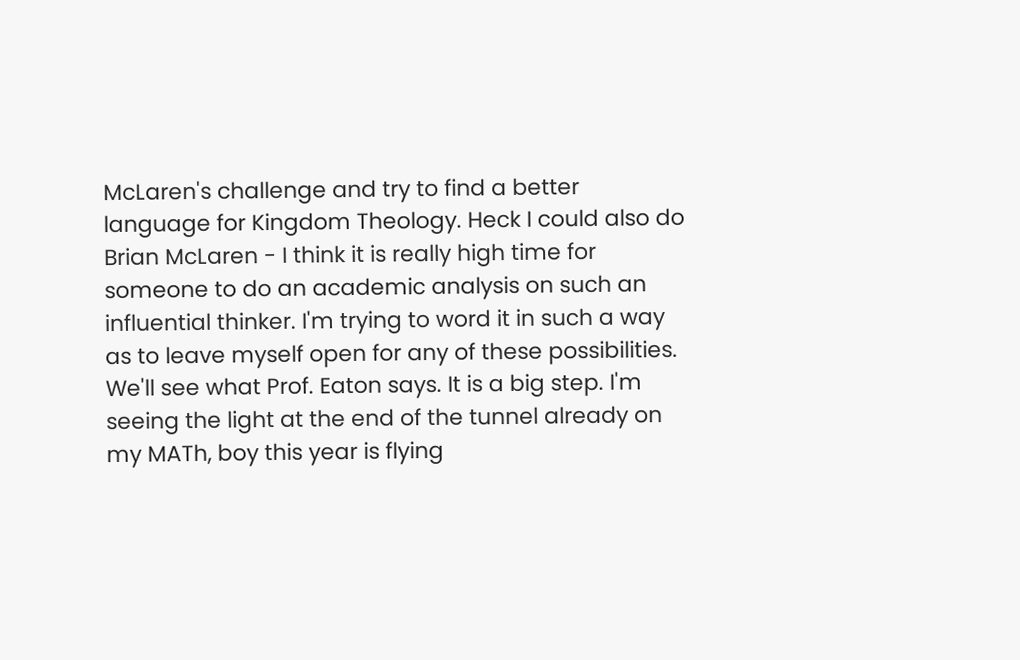McLaren's challenge and try to find a better language for Kingdom Theology. Heck I could also do Brian McLaren - I think it is really high time for someone to do an academic analysis on such an influential thinker. I'm trying to word it in such a way as to leave myself open for any of these possibilities. We'll see what Prof. Eaton says. It is a big step. I'm seeing the light at the end of the tunnel already on my MATh, boy this year is flying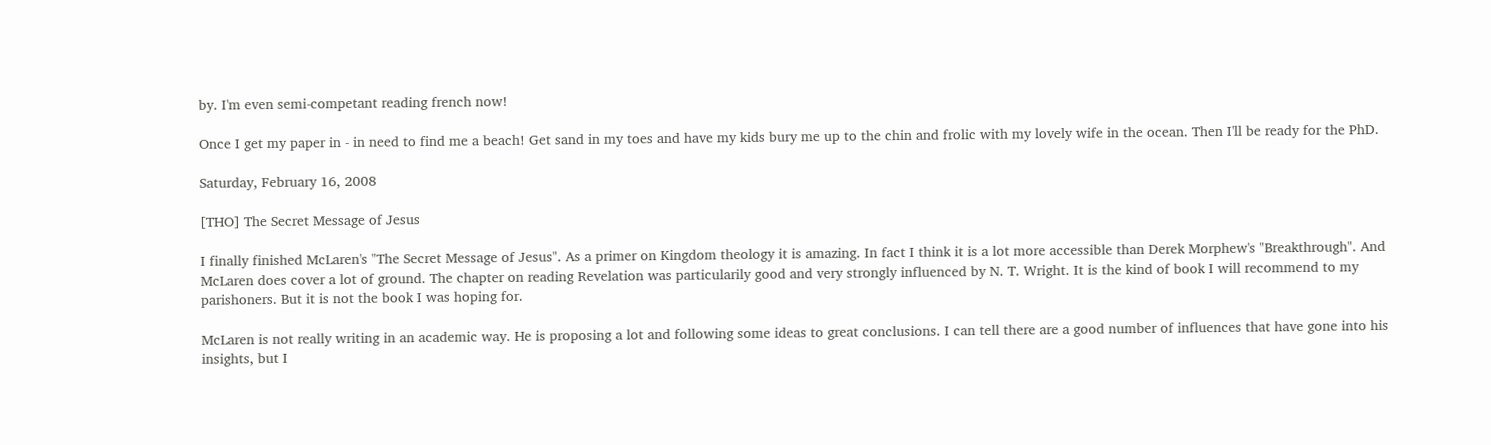by. I'm even semi-competant reading french now!

Once I get my paper in - in need to find me a beach! Get sand in my toes and have my kids bury me up to the chin and frolic with my lovely wife in the ocean. Then I'll be ready for the PhD.

Saturday, February 16, 2008

[THO] The Secret Message of Jesus

I finally finished McLaren's "The Secret Message of Jesus". As a primer on Kingdom theology it is amazing. In fact I think it is a lot more accessible than Derek Morphew's "Breakthrough". And McLaren does cover a lot of ground. The chapter on reading Revelation was particularily good and very strongly influenced by N. T. Wright. It is the kind of book I will recommend to my parishoners. But it is not the book I was hoping for.

McLaren is not really writing in an academic way. He is proposing a lot and following some ideas to great conclusions. I can tell there are a good number of influences that have gone into his insights, but I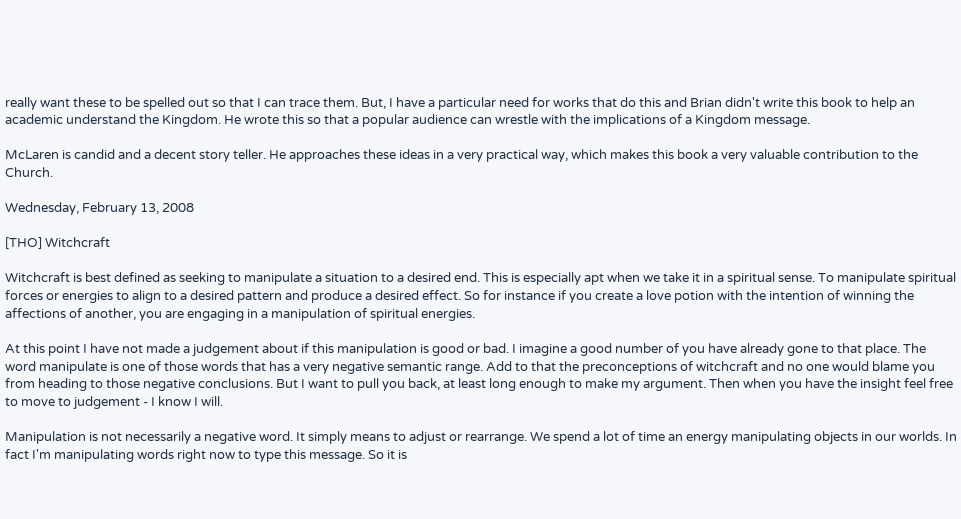really want these to be spelled out so that I can trace them. But, I have a particular need for works that do this and Brian didn't write this book to help an academic understand the Kingdom. He wrote this so that a popular audience can wrestle with the implications of a Kingdom message.

McLaren is candid and a decent story teller. He approaches these ideas in a very practical way, which makes this book a very valuable contribution to the Church.

Wednesday, February 13, 2008

[THO] Witchcraft

Witchcraft is best defined as seeking to manipulate a situation to a desired end. This is especially apt when we take it in a spiritual sense. To manipulate spiritual forces or energies to align to a desired pattern and produce a desired effect. So for instance if you create a love potion with the intention of winning the affections of another, you are engaging in a manipulation of spiritual energies.

At this point I have not made a judgement about if this manipulation is good or bad. I imagine a good number of you have already gone to that place. The word manipulate is one of those words that has a very negative semantic range. Add to that the preconceptions of witchcraft and no one would blame you from heading to those negative conclusions. But I want to pull you back, at least long enough to make my argument. Then when you have the insight feel free to move to judgement - I know I will.

Manipulation is not necessarily a negative word. It simply means to adjust or rearrange. We spend a lot of time an energy manipulating objects in our worlds. In fact I'm manipulating words right now to type this message. So it is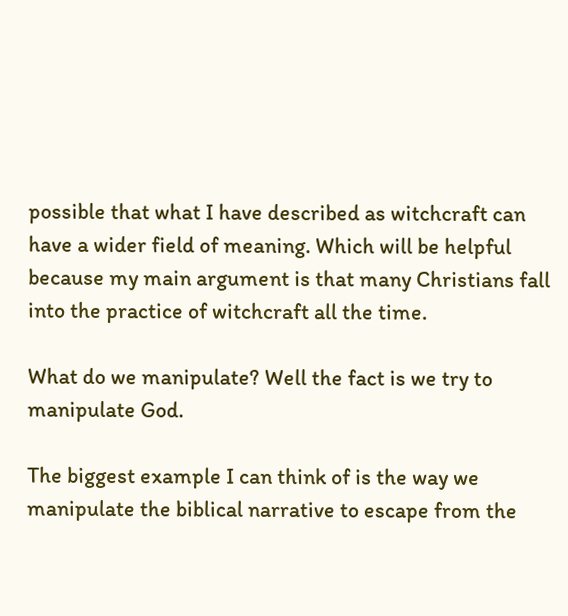possible that what I have described as witchcraft can have a wider field of meaning. Which will be helpful because my main argument is that many Christians fall into the practice of witchcraft all the time.

What do we manipulate? Well the fact is we try to manipulate God.

The biggest example I can think of is the way we manipulate the biblical narrative to escape from the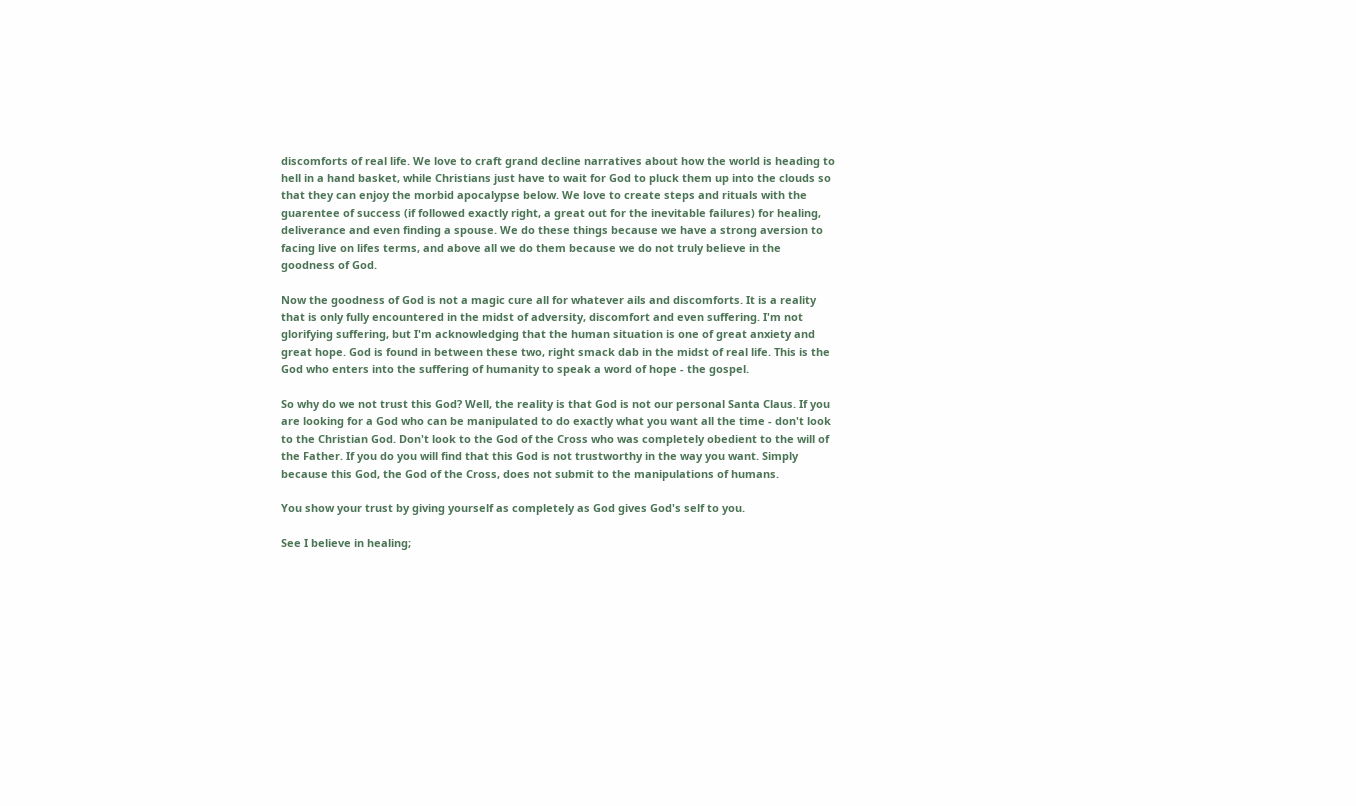discomforts of real life. We love to craft grand decline narratives about how the world is heading to hell in a hand basket, while Christians just have to wait for God to pluck them up into the clouds so that they can enjoy the morbid apocalypse below. We love to create steps and rituals with the guarentee of success (if followed exactly right, a great out for the inevitable failures) for healing, deliverance and even finding a spouse. We do these things because we have a strong aversion to facing live on lifes terms, and above all we do them because we do not truly believe in the goodness of God.

Now the goodness of God is not a magic cure all for whatever ails and discomforts. It is a reality that is only fully encountered in the midst of adversity, discomfort and even suffering. I'm not glorifying suffering, but I'm acknowledging that the human situation is one of great anxiety and great hope. God is found in between these two, right smack dab in the midst of real life. This is the God who enters into the suffering of humanity to speak a word of hope - the gospel.

So why do we not trust this God? Well, the reality is that God is not our personal Santa Claus. If you are looking for a God who can be manipulated to do exactly what you want all the time - don't look to the Christian God. Don't look to the God of the Cross who was completely obedient to the will of the Father. If you do you will find that this God is not trustworthy in the way you want. Simply because this God, the God of the Cross, does not submit to the manipulations of humans.

You show your trust by giving yourself as completely as God gives God's self to you.

See I believe in healing;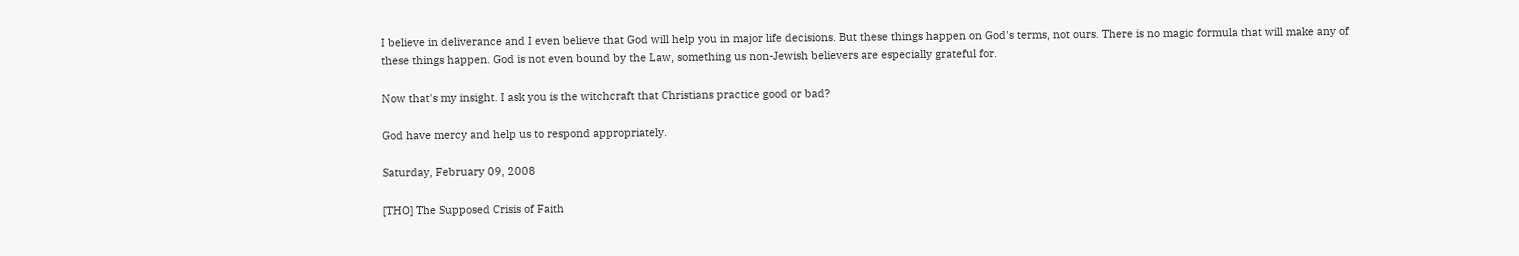I believe in deliverance and I even believe that God will help you in major life decisions. But these things happen on God's terms, not ours. There is no magic formula that will make any of these things happen. God is not even bound by the Law, something us non-Jewish believers are especially grateful for.

Now that's my insight. I ask you is the witchcraft that Christians practice good or bad?

God have mercy and help us to respond appropriately.

Saturday, February 09, 2008

[THO] The Supposed Crisis of Faith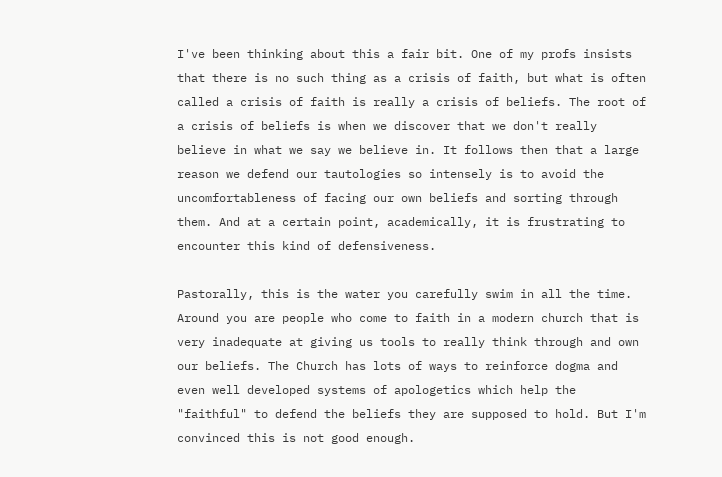I've been thinking about this a fair bit. One of my profs insists that there is no such thing as a crisis of faith, but what is often called a crisis of faith is really a crisis of beliefs. The root of a crisis of beliefs is when we discover that we don't really believe in what we say we believe in. It follows then that a large reason we defend our tautologies so intensely is to avoid the uncomfortableness of facing our own beliefs and sorting through them. And at a certain point, academically, it is frustrating to encounter this kind of defensiveness.

Pastorally, this is the water you carefully swim in all the time. Around you are people who come to faith in a modern church that is very inadequate at giving us tools to really think through and own our beliefs. The Church has lots of ways to reinforce dogma and even well developed systems of apologetics which help the "faithful" to defend the beliefs they are supposed to hold. But I'm convinced this is not good enough.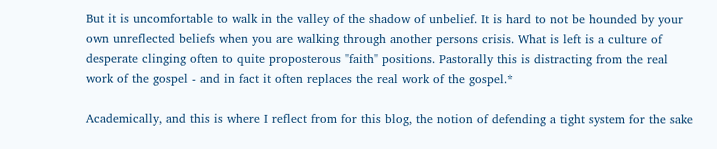But it is uncomfortable to walk in the valley of the shadow of unbelief. It is hard to not be hounded by your own unreflected beliefs when you are walking through another persons crisis. What is left is a culture of desperate clinging often to quite proposterous "faith" positions. Pastorally this is distracting from the real work of the gospel - and in fact it often replaces the real work of the gospel.*

Academically, and this is where I reflect from for this blog, the notion of defending a tight system for the sake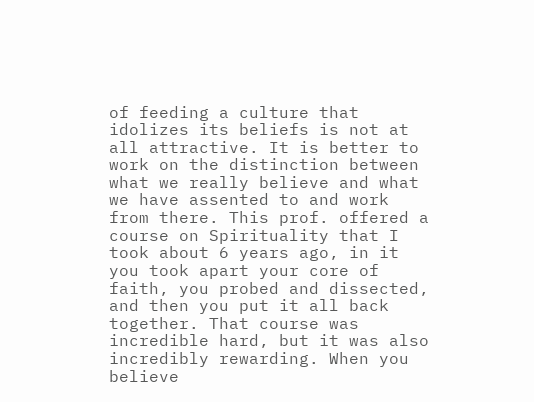of feeding a culture that idolizes its beliefs is not at all attractive. It is better to work on the distinction between what we really believe and what we have assented to and work from there. This prof. offered a course on Spirituality that I took about 6 years ago, in it you took apart your core of faith, you probed and dissected, and then you put it all back together. That course was incredible hard, but it was also incredibly rewarding. When you believe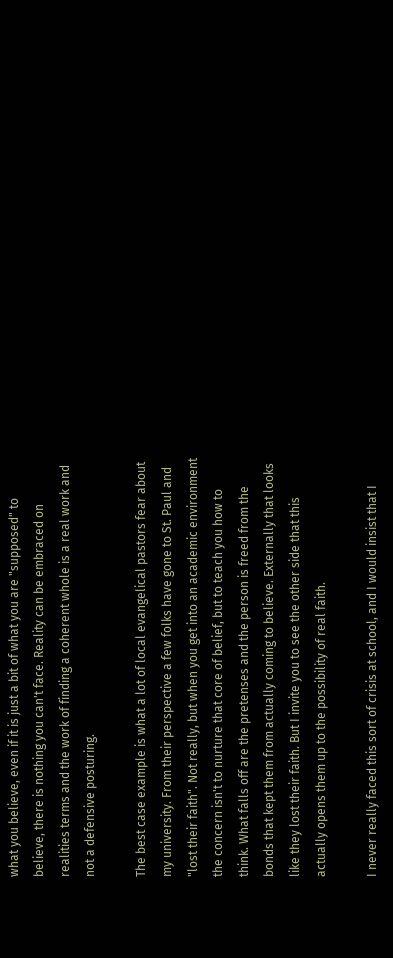what you believe, even if it is just a bit of what you are "supposed" to believe, there is nothing you can't face. Reality can be embraced on realities terms and the work of finding a coherent whole is a real work and not a defensive posturing.

The best case example is what a lot of local evangelical pastors fear about my university. From their perspective a few folks have gone to St. Paul and "lost their faith". Not really, but when you get into an academic environment the concern isn't to nurture that core of belief, but to teach you how to think. What falls off are the pretenses and the person is freed from the bonds that kept them from actually coming to believe. Externally that looks like they lost their faith. But I invite you to see the other side that this actually opens them up to the possibility of real faith.

I never really faced this sort of crisis at school, and I would insist that I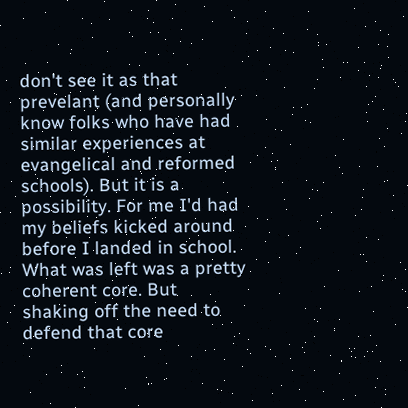don't see it as that prevelant (and personally know folks who have had similar experiences at evangelical and reformed schools). But it is a possibility. For me I'd had my beliefs kicked around before I landed in school. What was left was a pretty coherent core. But shaking off the need to defend that core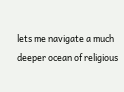lets me navigate a much deeper ocean of religious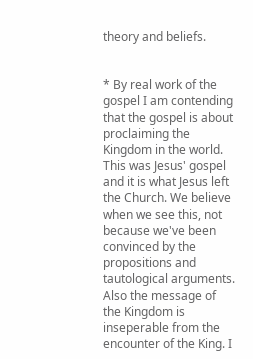theory and beliefs.


* By real work of the gospel I am contending that the gospel is about proclaiming the Kingdom in the world. This was Jesus' gospel and it is what Jesus left the Church. We believe when we see this, not because we've been convinced by the propositions and tautological arguments. Also the message of the Kingdom is inseperable from the encounter of the King. I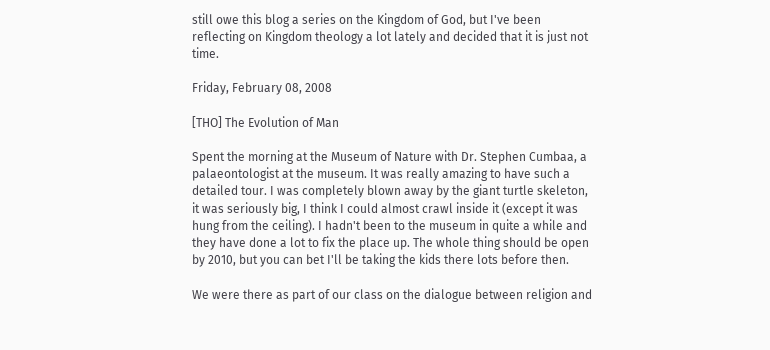still owe this blog a series on the Kingdom of God, but I've been reflecting on Kingdom theology a lot lately and decided that it is just not time.

Friday, February 08, 2008

[THO] The Evolution of Man

Spent the morning at the Museum of Nature with Dr. Stephen Cumbaa, a palaeontologist at the museum. It was really amazing to have such a detailed tour. I was completely blown away by the giant turtle skeleton, it was seriously big, I think I could almost crawl inside it (except it was hung from the ceiling). I hadn't been to the museum in quite a while and they have done a lot to fix the place up. The whole thing should be open by 2010, but you can bet I'll be taking the kids there lots before then.

We were there as part of our class on the dialogue between religion and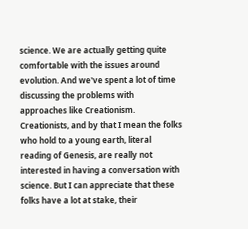science. We are actually getting quite comfortable with the issues around evolution. And we've spent a lot of time discussing the problems with approaches like Creationism. Creationists, and by that I mean the folks who hold to a young earth, literal reading of Genesis, are really not interested in having a conversation with science. But I can appreciate that these folks have a lot at stake, their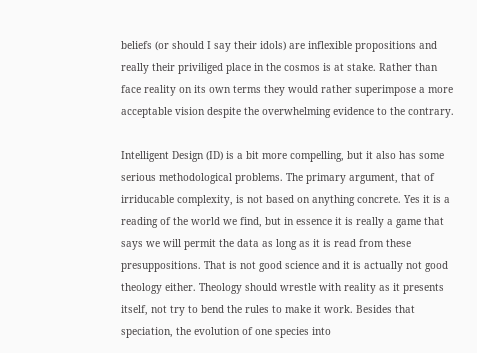beliefs (or should I say their idols) are inflexible propositions and really their priviliged place in the cosmos is at stake. Rather than face reality on its own terms they would rather superimpose a more acceptable vision despite the overwhelming evidence to the contrary.

Intelligent Design (ID) is a bit more compelling, but it also has some serious methodological problems. The primary argument, that of irriducable complexity, is not based on anything concrete. Yes it is a reading of the world we find, but in essence it is really a game that says we will permit the data as long as it is read from these presuppositions. That is not good science and it is actually not good theology either. Theology should wrestle with reality as it presents itself, not try to bend the rules to make it work. Besides that speciation, the evolution of one species into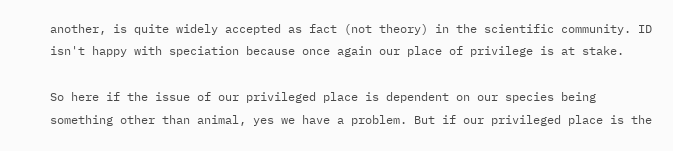another, is quite widely accepted as fact (not theory) in the scientific community. ID isn't happy with speciation because once again our place of privilege is at stake.

So here if the issue of our privileged place is dependent on our species being something other than animal, yes we have a problem. But if our privileged place is the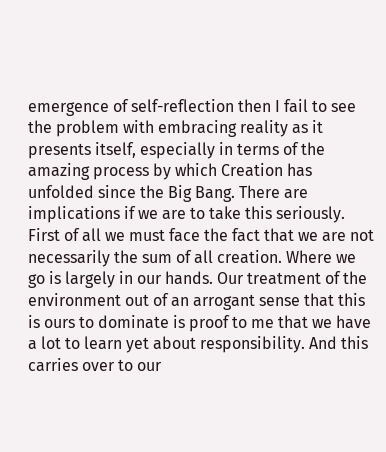emergence of self-reflection then I fail to see the problem with embracing reality as it presents itself, especially in terms of the amazing process by which Creation has unfolded since the Big Bang. There are implications if we are to take this seriously. First of all we must face the fact that we are not necessarily the sum of all creation. Where we go is largely in our hands. Our treatment of the environment out of an arrogant sense that this is ours to dominate is proof to me that we have a lot to learn yet about responsibility. And this carries over to our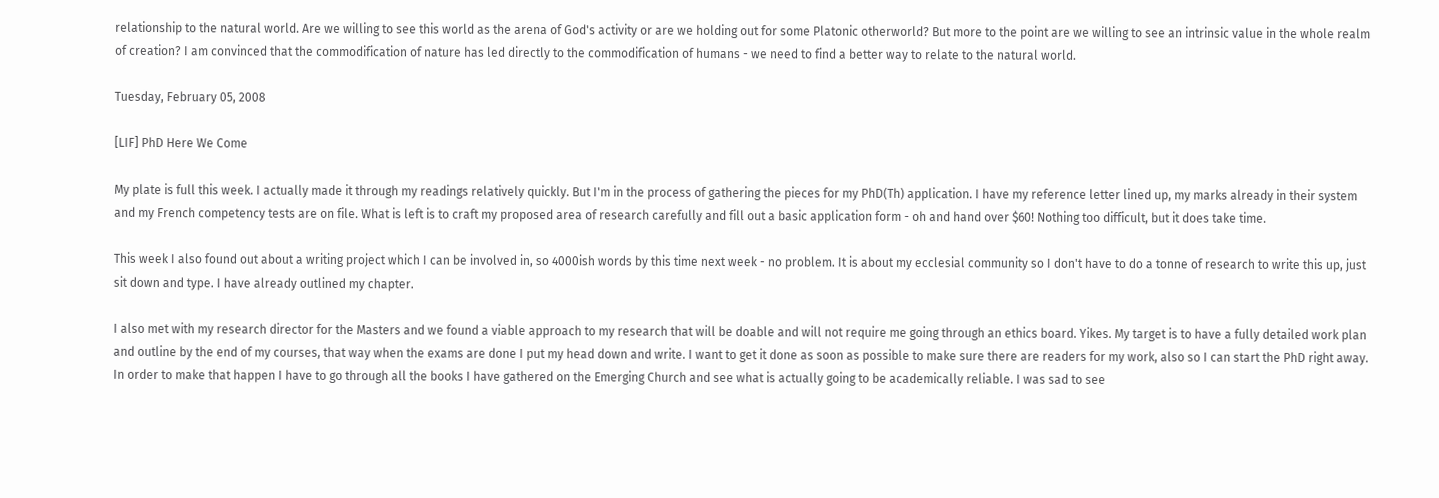relationship to the natural world. Are we willing to see this world as the arena of God's activity or are we holding out for some Platonic otherworld? But more to the point are we willing to see an intrinsic value in the whole realm of creation? I am convinced that the commodification of nature has led directly to the commodification of humans - we need to find a better way to relate to the natural world.

Tuesday, February 05, 2008

[LIF] PhD Here We Come

My plate is full this week. I actually made it through my readings relatively quickly. But I'm in the process of gathering the pieces for my PhD(Th) application. I have my reference letter lined up, my marks already in their system and my French competency tests are on file. What is left is to craft my proposed area of research carefully and fill out a basic application form - oh and hand over $60! Nothing too difficult, but it does take time.

This week I also found out about a writing project which I can be involved in, so 4000ish words by this time next week - no problem. It is about my ecclesial community so I don't have to do a tonne of research to write this up, just sit down and type. I have already outlined my chapter.

I also met with my research director for the Masters and we found a viable approach to my research that will be doable and will not require me going through an ethics board. Yikes. My target is to have a fully detailed work plan and outline by the end of my courses, that way when the exams are done I put my head down and write. I want to get it done as soon as possible to make sure there are readers for my work, also so I can start the PhD right away. In order to make that happen I have to go through all the books I have gathered on the Emerging Church and see what is actually going to be academically reliable. I was sad to see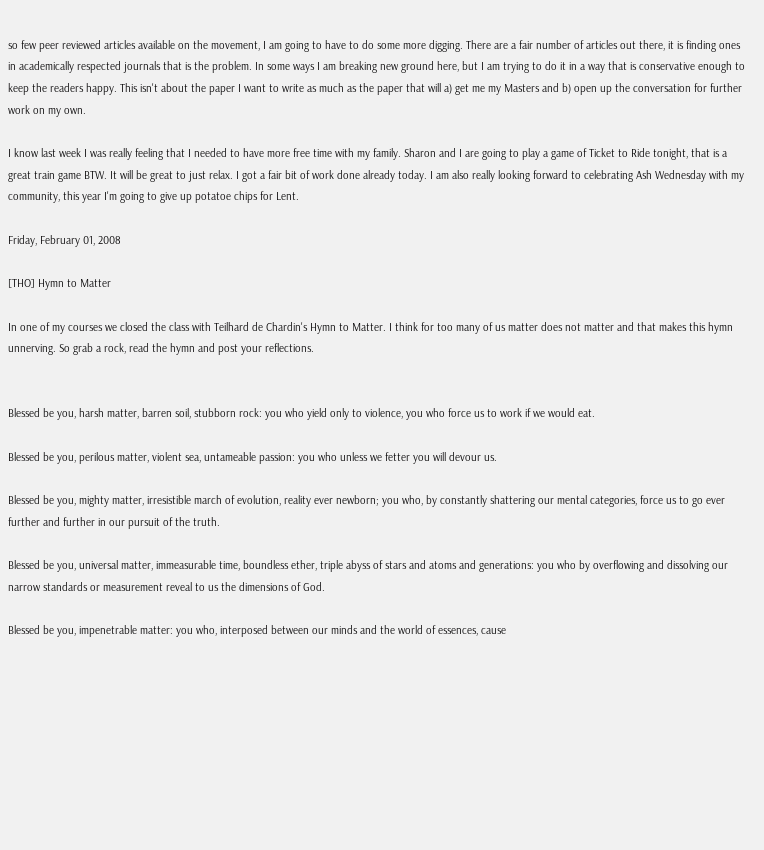so few peer reviewed articles available on the movement, I am going to have to do some more digging. There are a fair number of articles out there, it is finding ones in academically respected journals that is the problem. In some ways I am breaking new ground here, but I am trying to do it in a way that is conservative enough to keep the readers happy. This isn't about the paper I want to write as much as the paper that will a) get me my Masters and b) open up the conversation for further work on my own.

I know last week I was really feeling that I needed to have more free time with my family. Sharon and I are going to play a game of Ticket to Ride tonight, that is a great train game BTW. It will be great to just relax. I got a fair bit of work done already today. I am also really looking forward to celebrating Ash Wednesday with my community, this year I'm going to give up potatoe chips for Lent.

Friday, February 01, 2008

[THO] Hymn to Matter

In one of my courses we closed the class with Teilhard de Chardin's Hymn to Matter. I think for too many of us matter does not matter and that makes this hymn unnerving. So grab a rock, read the hymn and post your reflections.


Blessed be you, harsh matter, barren soil, stubborn rock: you who yield only to violence, you who force us to work if we would eat.

Blessed be you, perilous matter, violent sea, untameable passion: you who unless we fetter you will devour us.

Blessed be you, mighty matter, irresistible march of evolution, reality ever newborn; you who, by constantly shattering our mental categories, force us to go ever further and further in our pursuit of the truth.

Blessed be you, universal matter, immeasurable time, boundless ether, triple abyss of stars and atoms and generations: you who by overflowing and dissolving our narrow standards or measurement reveal to us the dimensions of God.

Blessed be you, impenetrable matter: you who, interposed between our minds and the world of essences, cause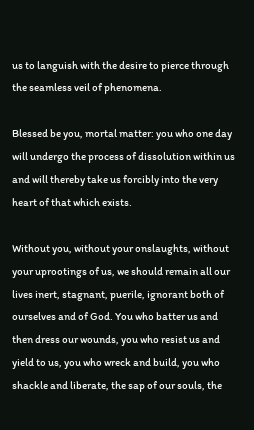us to languish with the desire to pierce through the seamless veil of phenomena.

Blessed be you, mortal matter: you who one day will undergo the process of dissolution within us and will thereby take us forcibly into the very heart of that which exists.

Without you, without your onslaughts, without your uprootings of us, we should remain all our lives inert, stagnant, puerile, ignorant both of ourselves and of God. You who batter us and then dress our wounds, you who resist us and yield to us, you who wreck and build, you who shackle and liberate, the sap of our souls, the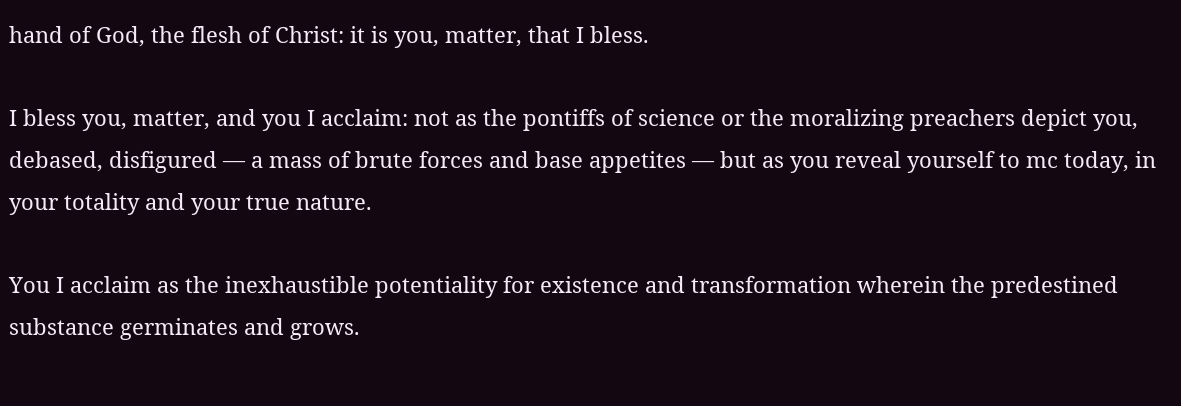hand of God, the flesh of Christ: it is you, matter, that I bless.

I bless you, matter, and you I acclaim: not as the pontiffs of science or the moralizing preachers depict you, debased, disfigured — a mass of brute forces and base appetites — but as you reveal yourself to mc today, in your totality and your true nature.

You I acclaim as the inexhaustible potentiality for existence and transformation wherein the predestined substance germinates and grows.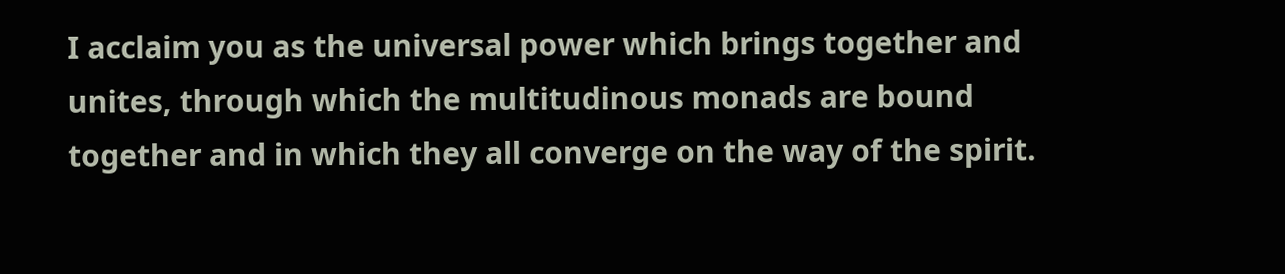I acclaim you as the universal power which brings together and unites, through which the multitudinous monads are bound together and in which they all converge on the way of the spirit.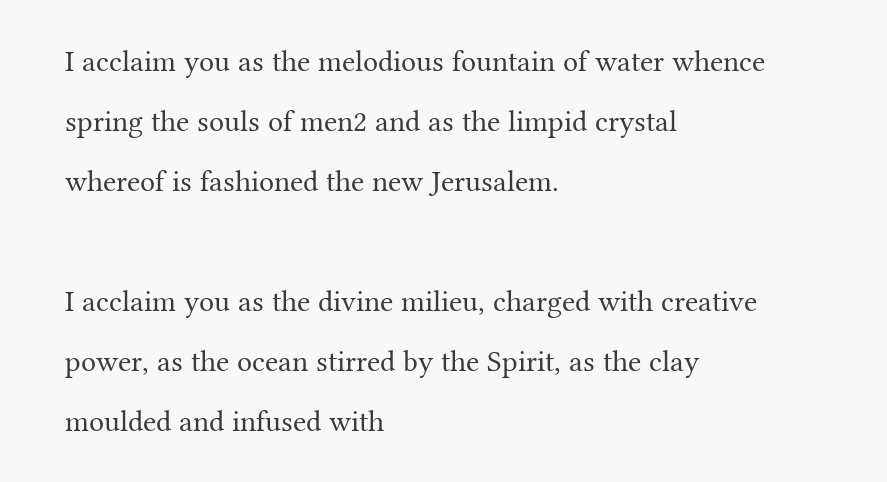I acclaim you as the melodious fountain of water whence spring the souls of men2 and as the limpid crystal whereof is fashioned the new Jerusalem.

I acclaim you as the divine milieu, charged with creative power, as the ocean stirred by the Spirit, as the clay moulded and infused with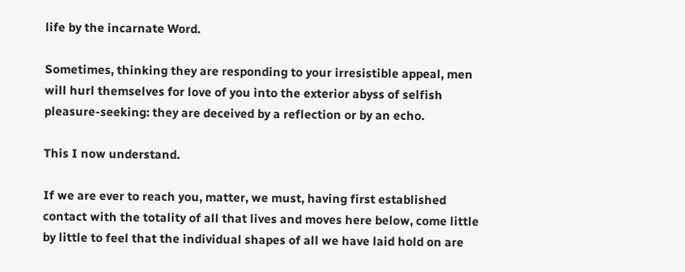life by the incarnate Word.

Sometimes, thinking they are responding to your irresistible appeal, men will hurl themselves for love of you into the exterior abyss of selfish pleasure-seeking: they are deceived by a reflection or by an echo.

This I now understand.

If we are ever to reach you, matter, we must, having first established contact with the totality of all that lives and moves here below, come little by little to feel that the individual shapes of all we have laid hold on are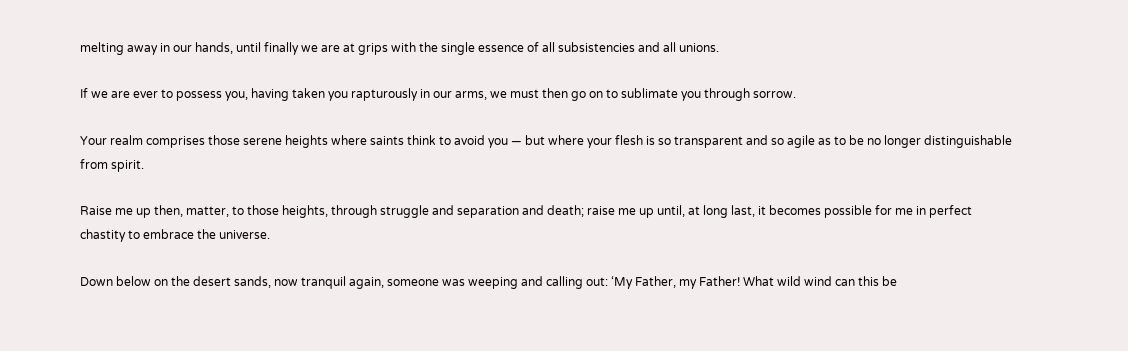melting away in our hands, until finally we are at grips with the single essence of all subsistencies and all unions.

If we are ever to possess you, having taken you rapturously in our arms, we must then go on to sublimate you through sorrow.

Your realm comprises those serene heights where saints think to avoid you — but where your flesh is so transparent and so agile as to be no longer distinguishable from spirit.

Raise me up then, matter, to those heights, through struggle and separation and death; raise me up until, at long last, it becomes possible for me in perfect chastity to embrace the universe.

Down below on the desert sands, now tranquil again, someone was weeping and calling out: ‘My Father, my Father! What wild wind can this be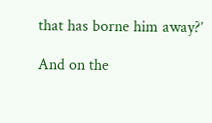that has borne him away?’

And on the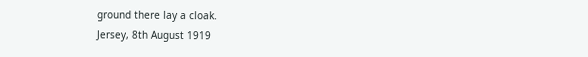ground there lay a cloak.
Jersey, 8th August 1919